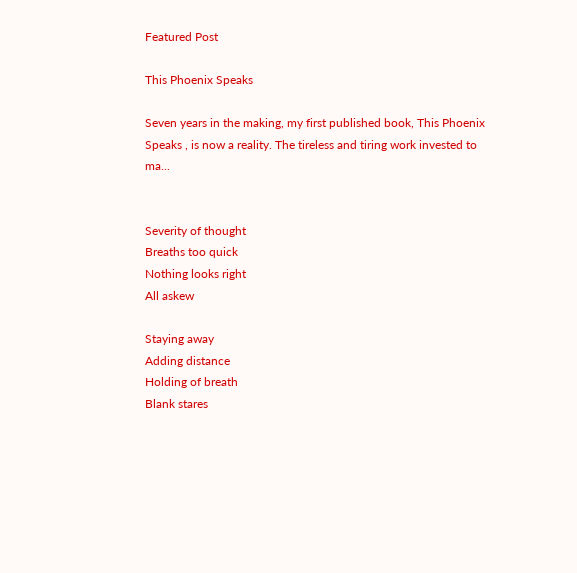Featured Post

This Phoenix Speaks

Seven years in the making, my first published book, This Phoenix Speaks , is now a reality. The tireless and tiring work invested to ma...


Severity of thought
Breaths too quick
Nothing looks right
All askew

Staying away
Adding distance
Holding of breath
Blank stares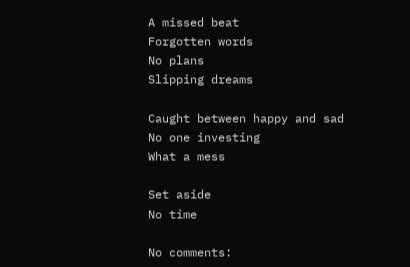A missed beat
Forgotten words
No plans
Slipping dreams

Caught between happy and sad
No one investing
What a mess

Set aside
No time

No comments: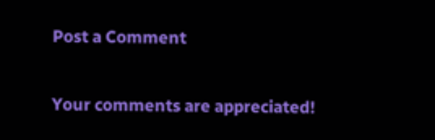Post a Comment

Your comments are appreciated!